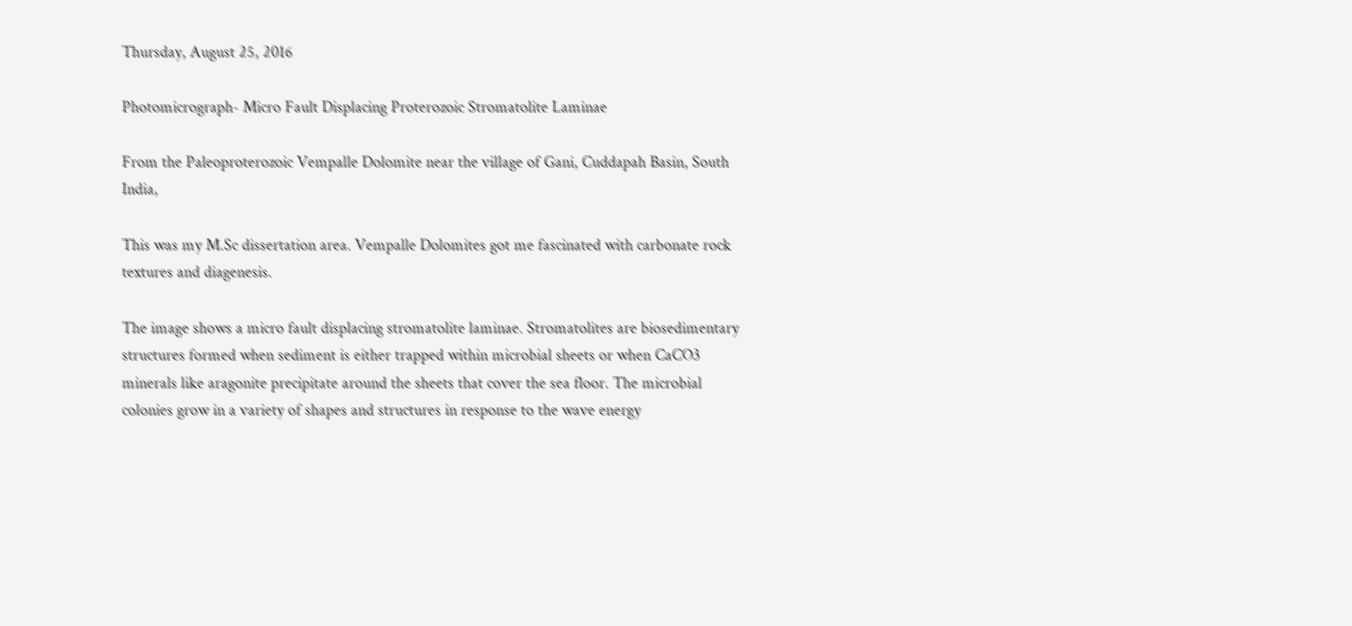Thursday, August 25, 2016

Photomicrograph- Micro Fault Displacing Proterozoic Stromatolite Laminae

From the Paleoproterozoic Vempalle Dolomite near the village of Gani, Cuddapah Basin, South India,

This was my M.Sc dissertation area. Vempalle Dolomites got me fascinated with carbonate rock textures and diagenesis.

The image shows a micro fault displacing stromatolite laminae. Stromatolites are biosedimentary structures formed when sediment is either trapped within microbial sheets or when CaCO3 minerals like aragonite precipitate around the sheets that cover the sea floor. The microbial colonies grow in a variety of shapes and structures in response to the wave energy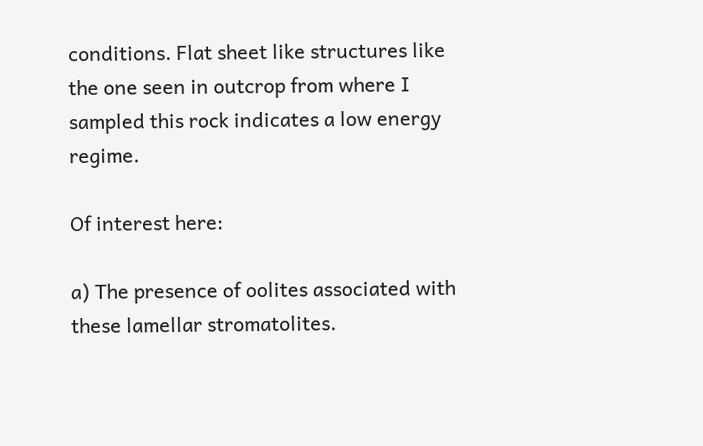conditions. Flat sheet like structures like the one seen in outcrop from where I sampled this rock indicates a low energy regime.

Of interest here:

a) The presence of oolites associated with these lamellar stromatolites.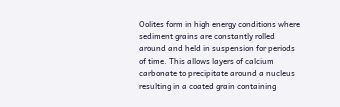Oolites form in high energy conditions where sediment grains are constantly rolled around and held in suspension for periods of time. This allows layers of calcium carbonate to precipitate around a nucleus resulting in a coated grain containing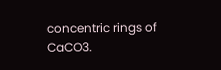concentric rings of CaCO3.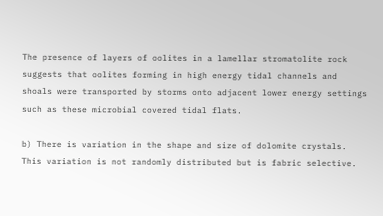The presence of layers of oolites in a lamellar stromatolite rock suggests that oolites forming in high energy tidal channels and shoals were transported by storms onto adjacent lower energy settings such as these microbial covered tidal flats.

b) There is variation in the shape and size of dolomite crystals. This variation is not randomly distributed but is fabric selective.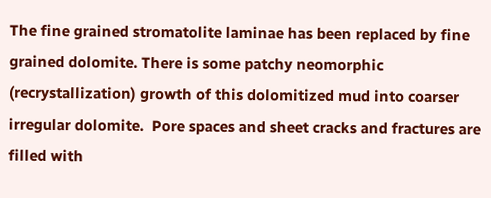The fine grained stromatolite laminae has been replaced by fine grained dolomite. There is some patchy neomorphic (recrystallization) growth of this dolomitized mud into coarser irregular dolomite.  Pore spaces and sheet cracks and fractures are filled with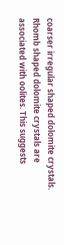coarser irregular shaped dolomite crystals.  Rhomb shaped dolomite crystals are associated with oolites. This suggests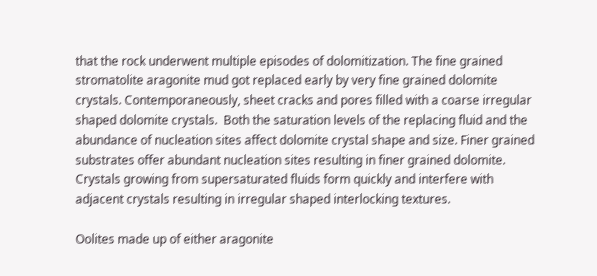that the rock underwent multiple episodes of dolomitization. The fine grained stromatolite aragonite mud got replaced early by very fine grained dolomite crystals. Contemporaneously, sheet cracks and pores filled with a coarse irregular shaped dolomite crystals.  Both the saturation levels of the replacing fluid and the abundance of nucleation sites affect dolomite crystal shape and size. Finer grained substrates offer abundant nucleation sites resulting in finer grained dolomite. Crystals growing from supersaturated fluids form quickly and interfere with adjacent crystals resulting in irregular shaped interlocking textures.

Oolites made up of either aragonite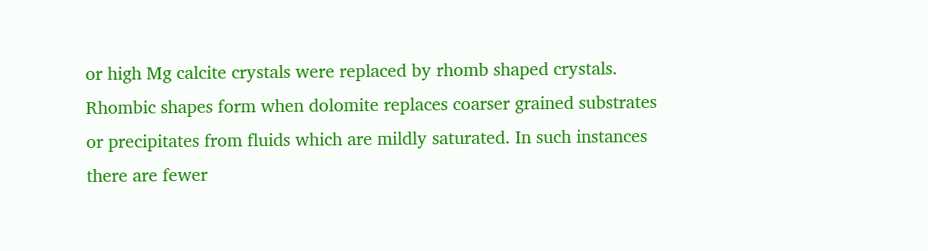or high Mg calcite crystals were replaced by rhomb shaped crystals. Rhombic shapes form when dolomite replaces coarser grained substrates or precipitates from fluids which are mildly saturated. In such instances there are fewer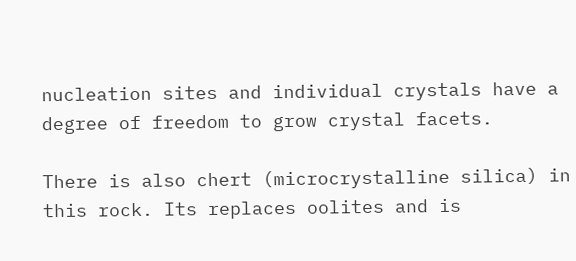nucleation sites and individual crystals have a degree of freedom to grow crystal facets.

There is also chert (microcrystalline silica) in this rock. Its replaces oolites and is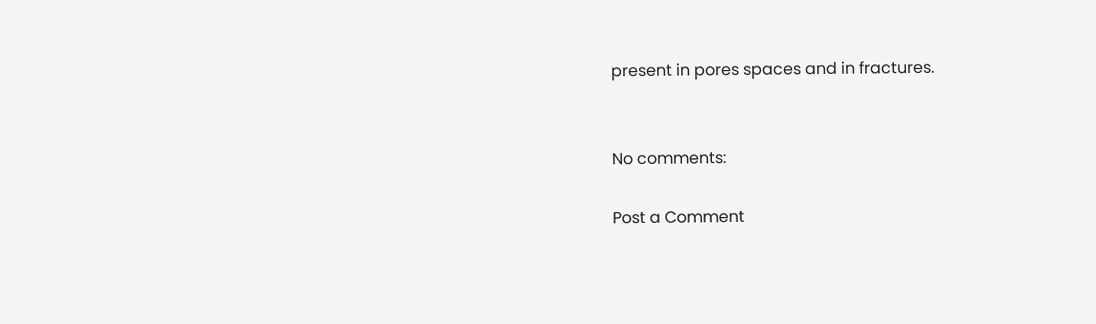present in pores spaces and in fractures.


No comments:

Post a Comment